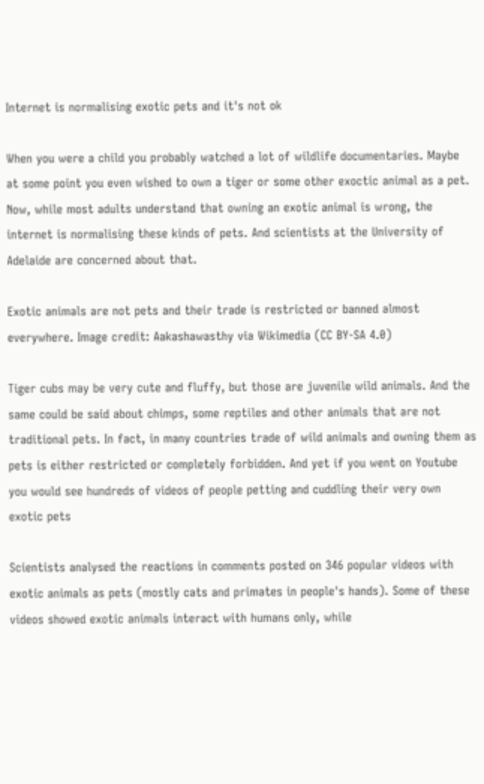Internet is normalising exotic pets and it's not ok

When you were a child you probably watched a lot of wildlife documentaries. Maybe at some point you even wished to own a tiger or some other exoctic animal as a pet. Now, while most adults understand that owning an exotic animal is wrong, the internet is normalising these kinds of pets. And scientists at the University of Adelaide are concerned about that.

Exotic animals are not pets and their trade is restricted or banned almost everywhere. Image credit: Aakashawasthy via Wikimedia (CC BY-SA 4.0)

Tiger cubs may be very cute and fluffy, but those are juvenile wild animals. And the same could be said about chimps, some reptiles and other animals that are not traditional pets. In fact, in many countries trade of wild animals and owning them as pets is either restricted or completely forbidden. And yet if you went on Youtube you would see hundreds of videos of people petting and cuddling their very own exotic pets

Scientists analysed the reactions in comments posted on 346 popular videos with exotic animals as pets (mostly cats and primates in people's hands). Some of these videos showed exotic animals interact with humans only, while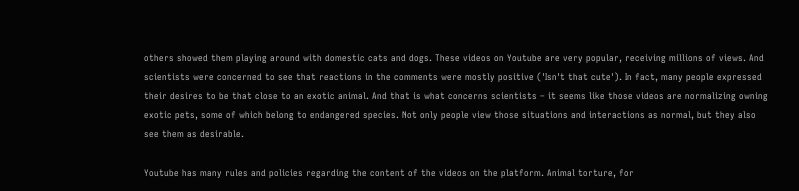others showed them playing around with domestic cats and dogs. These videos on Youtube are very popular, receiving millions of views. And scientists were concerned to see that reactions in the comments were mostly positive ('Isn't that cute'). In fact, many people expressed their desires to be that close to an exotic animal. And that is what concerns scientists – it seems like those videos are normalizing owning exotic pets, some of which belong to endangered species. Not only people view those situations and interactions as normal, but they also see them as desirable.

Youtube has many rules and policies regarding the content of the videos on the platform. Animal torture, for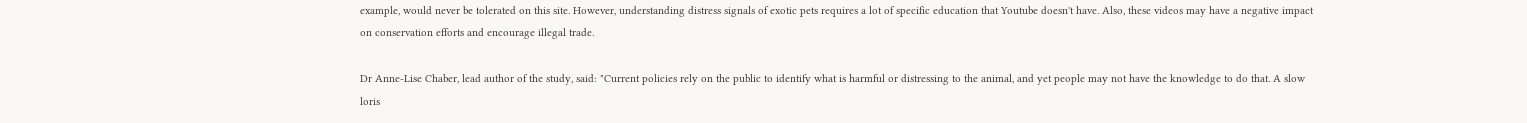example, would never be tolerated on this site. However, understanding distress signals of exotic pets requires a lot of specific education that Youtube doesn't have. Also, these videos may have a negative impact on conservation efforts and encourage illegal trade.

Dr Anne-Lise Chaber, lead author of the study, said: "Current policies rely on the public to identify what is harmful or distressing to the animal, and yet people may not have the knowledge to do that. A slow loris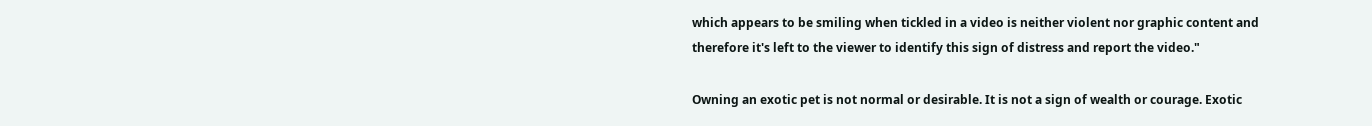which appears to be smiling when tickled in a video is neither violent nor graphic content and therefore it's left to the viewer to identify this sign of distress and report the video."

Owning an exotic pet is not normal or desirable. It is not a sign of wealth or courage. Exotic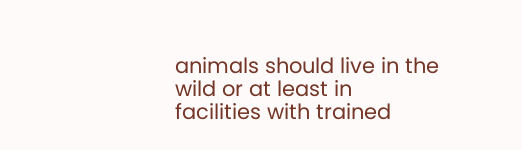animals should live in the wild or at least in facilities with trained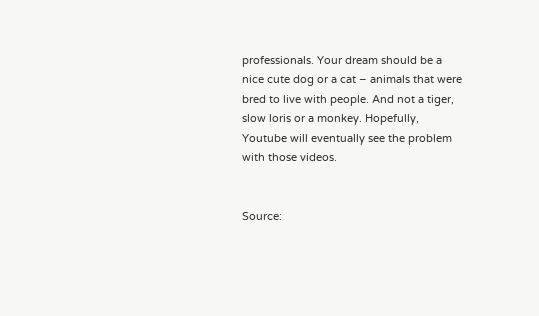professionals. Your dream should be a nice cute dog or a cat – animals that were bred to live with people. And not a tiger, slow loris or a monkey. Hopefully, Youtube will eventually see the problem with those videos.


Source: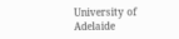University of Adelaide